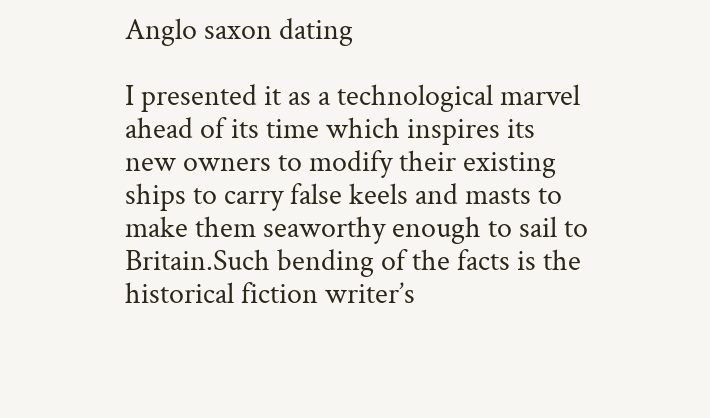Anglo saxon dating

I presented it as a technological marvel ahead of its time which inspires its new owners to modify their existing ships to carry false keels and masts to make them seaworthy enough to sail to Britain.Such bending of the facts is the historical fiction writer’s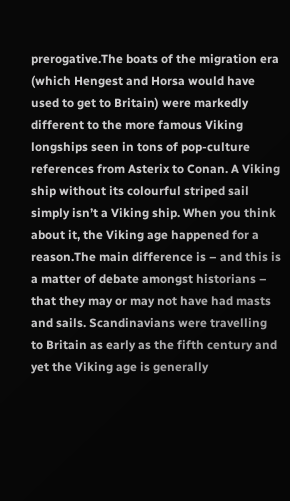prerogative.The boats of the migration era (which Hengest and Horsa would have used to get to Britain) were markedly different to the more famous Viking longships seen in tons of pop-culture references from Asterix to Conan. A Viking ship without its colourful striped sail simply isn’t a Viking ship. When you think about it, the Viking age happened for a reason.The main difference is – and this is a matter of debate amongst historians – that they may or may not have had masts and sails. Scandinavians were travelling to Britain as early as the fifth century and yet the Viking age is generally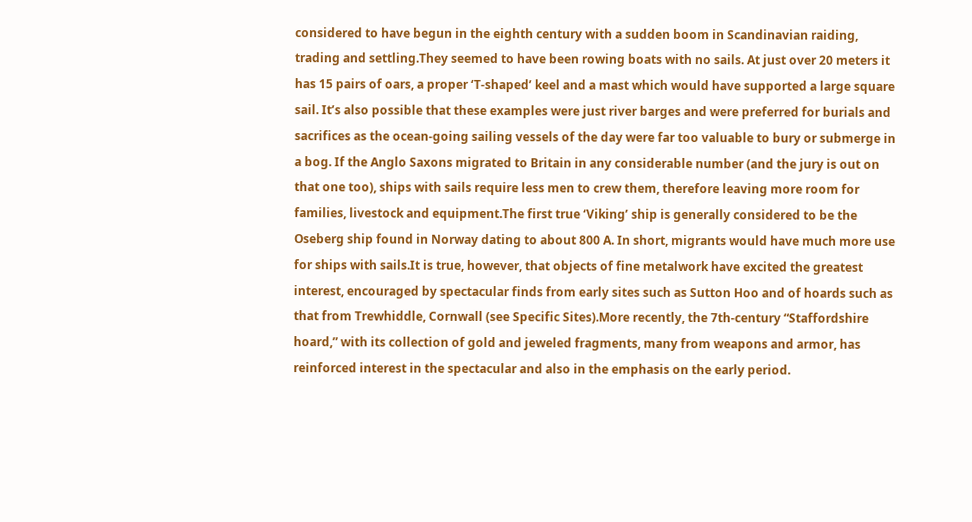considered to have begun in the eighth century with a sudden boom in Scandinavian raiding, trading and settling.They seemed to have been rowing boats with no sails. At just over 20 meters it has 15 pairs of oars, a proper ‘T-shaped’ keel and a mast which would have supported a large square sail. It’s also possible that these examples were just river barges and were preferred for burials and sacrifices as the ocean-going sailing vessels of the day were far too valuable to bury or submerge in a bog. If the Anglo Saxons migrated to Britain in any considerable number (and the jury is out on that one too), ships with sails require less men to crew them, therefore leaving more room for families, livestock and equipment.The first true ‘Viking’ ship is generally considered to be the Oseberg ship found in Norway dating to about 800 A. In short, migrants would have much more use for ships with sails.It is true, however, that objects of fine metalwork have excited the greatest interest, encouraged by spectacular finds from early sites such as Sutton Hoo and of hoards such as that from Trewhiddle, Cornwall (see Specific Sites).More recently, the 7th-century “Staffordshire hoard,” with its collection of gold and jeweled fragments, many from weapons and armor, has reinforced interest in the spectacular and also in the emphasis on the early period.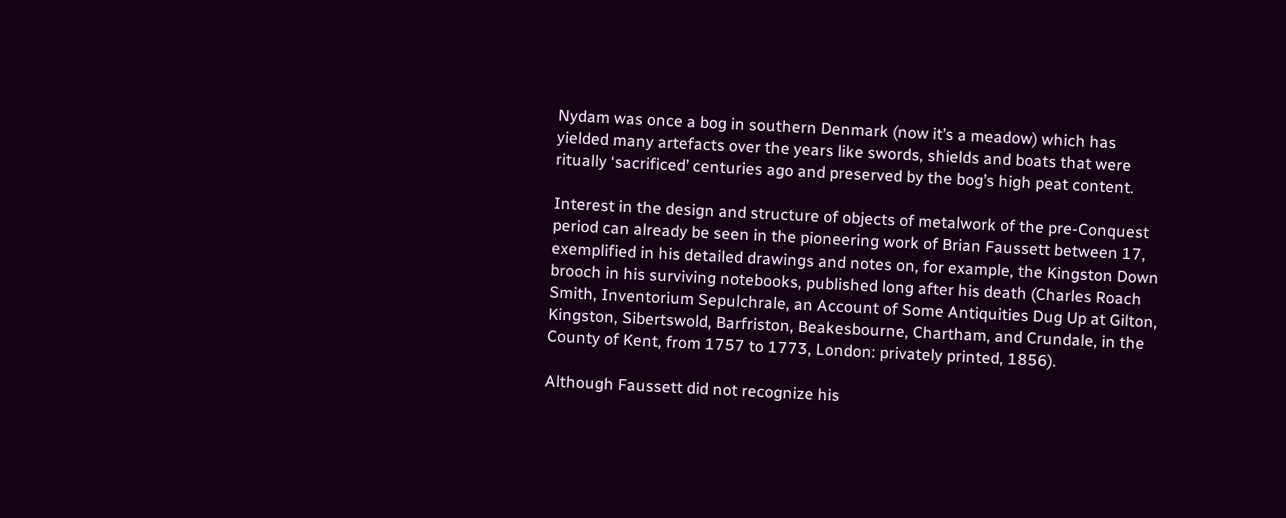Nydam was once a bog in southern Denmark (now it’s a meadow) which has yielded many artefacts over the years like swords, shields and boats that were ritually ‘sacrificed’ centuries ago and preserved by the bog’s high peat content.

Interest in the design and structure of objects of metalwork of the pre-Conquest period can already be seen in the pioneering work of Brian Faussett between 17, exemplified in his detailed drawings and notes on, for example, the Kingston Down brooch in his surviving notebooks, published long after his death (Charles Roach Smith, Inventorium Sepulchrale, an Account of Some Antiquities Dug Up at Gilton, Kingston, Sibertswold, Barfriston, Beakesbourne, Chartham, and Crundale, in the County of Kent, from 1757 to 1773, London: privately printed, 1856).

Although Faussett did not recognize his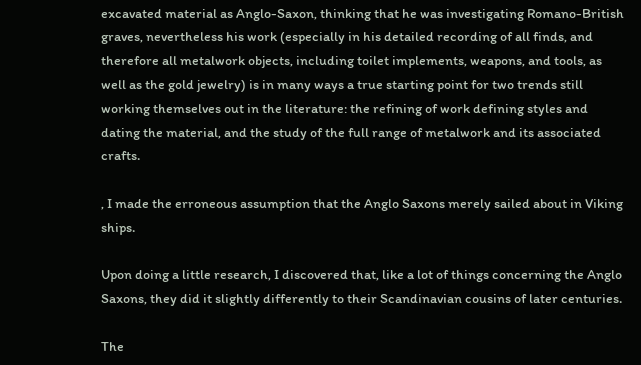excavated material as Anglo-Saxon, thinking that he was investigating Romano-British graves, nevertheless his work (especially in his detailed recording of all finds, and therefore all metalwork objects, including toilet implements, weapons, and tools, as well as the gold jewelry) is in many ways a true starting point for two trends still working themselves out in the literature: the refining of work defining styles and dating the material, and the study of the full range of metalwork and its associated crafts.

, I made the erroneous assumption that the Anglo Saxons merely sailed about in Viking ships.

Upon doing a little research, I discovered that, like a lot of things concerning the Anglo Saxons, they did it slightly differently to their Scandinavian cousins of later centuries.

The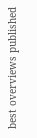best overviews published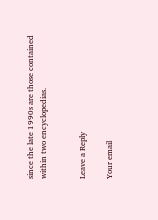since the late 1990s are those contained within two encyclopedias.


Leave a Reply

Your email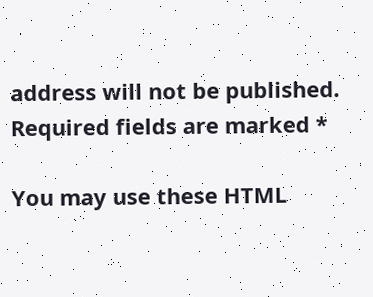address will not be published. Required fields are marked *

You may use these HTML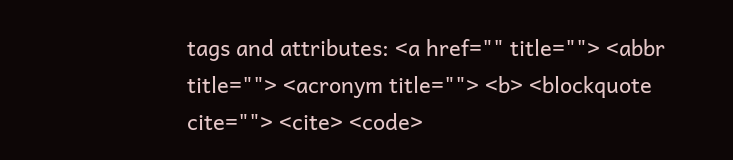tags and attributes: <a href="" title=""> <abbr title=""> <acronym title=""> <b> <blockquote cite=""> <cite> <code>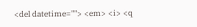<del datetime=""> <em> <i> <q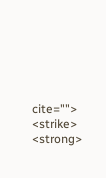cite=""> <strike> <strong>